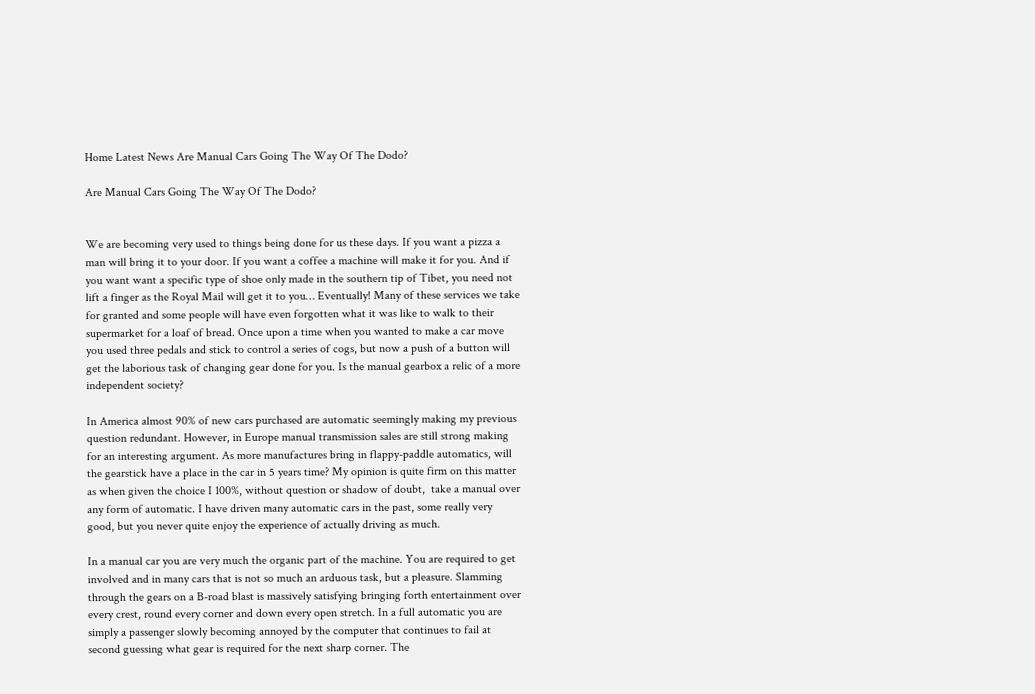Home Latest News Are Manual Cars Going The Way Of The Dodo?

Are Manual Cars Going The Way Of The Dodo?


We are becoming very used to things being done for us these days. If you want a pizza a man will bring it to your door. If you want a coffee a machine will make it for you. And if you want want a specific type of shoe only made in the southern tip of Tibet, you need not lift a finger as the Royal Mail will get it to you… Eventually! Many of these services we take for granted and some people will have even forgotten what it was like to walk to their supermarket for a loaf of bread. Once upon a time when you wanted to make a car move you used three pedals and stick to control a series of cogs, but now a push of a button will get the laborious task of changing gear done for you. Is the manual gearbox a relic of a more independent society?

In America almost 90% of new cars purchased are automatic seemingly making my previous question redundant. However, in Europe manual transmission sales are still strong making for an interesting argument. As more manufactures bring in flappy-paddle automatics, will the gearstick have a place in the car in 5 years time? My opinion is quite firm on this matter as when given the choice I 100%, without question or shadow of doubt,  take a manual over any form of automatic. I have driven many automatic cars in the past, some really very good, but you never quite enjoy the experience of actually driving as much.

In a manual car you are very much the organic part of the machine. You are required to get involved and in many cars that is not so much an arduous task, but a pleasure. Slamming through the gears on a B-road blast is massively satisfying bringing forth entertainment over every crest, round every corner and down every open stretch. In a full automatic you are simply a passenger slowly becoming annoyed by the computer that continues to fail at second guessing what gear is required for the next sharp corner. The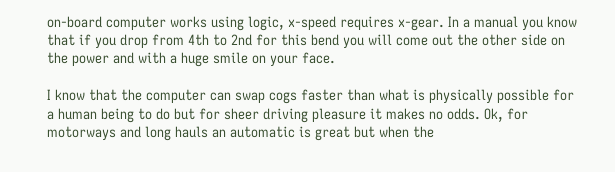on-board computer works using logic, x-speed requires x-gear. In a manual you know that if you drop from 4th to 2nd for this bend you will come out the other side on the power and with a huge smile on your face.

I know that the computer can swap cogs faster than what is physically possible for a human being to do but for sheer driving pleasure it makes no odds. Ok, for motorways and long hauls an automatic is great but when the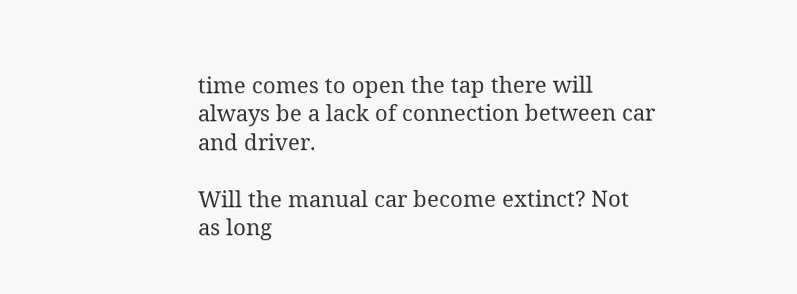time comes to open the tap there will always be a lack of connection between car and driver.

Will the manual car become extinct? Not as long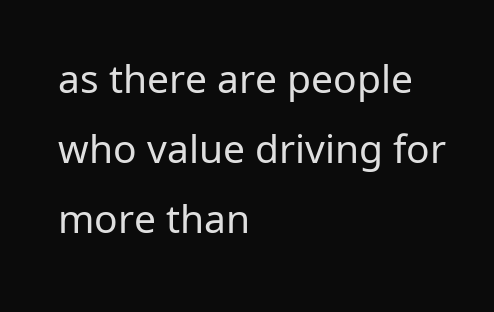as there are people who value driving for more than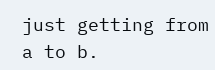just getting from a to b.